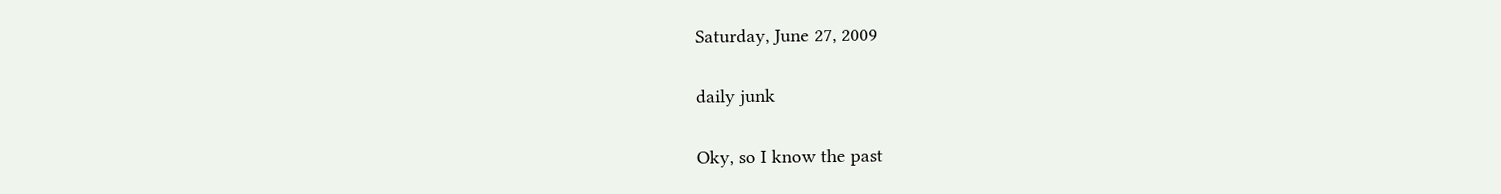Saturday, June 27, 2009

daily junk

Oky, so I know the past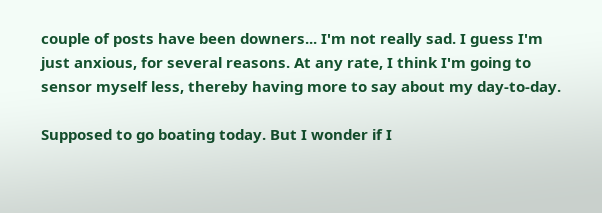couple of posts have been downers... I'm not really sad. I guess I'm just anxious, for several reasons. At any rate, I think I'm going to sensor myself less, thereby having more to say about my day-to-day.

Supposed to go boating today. But I wonder if I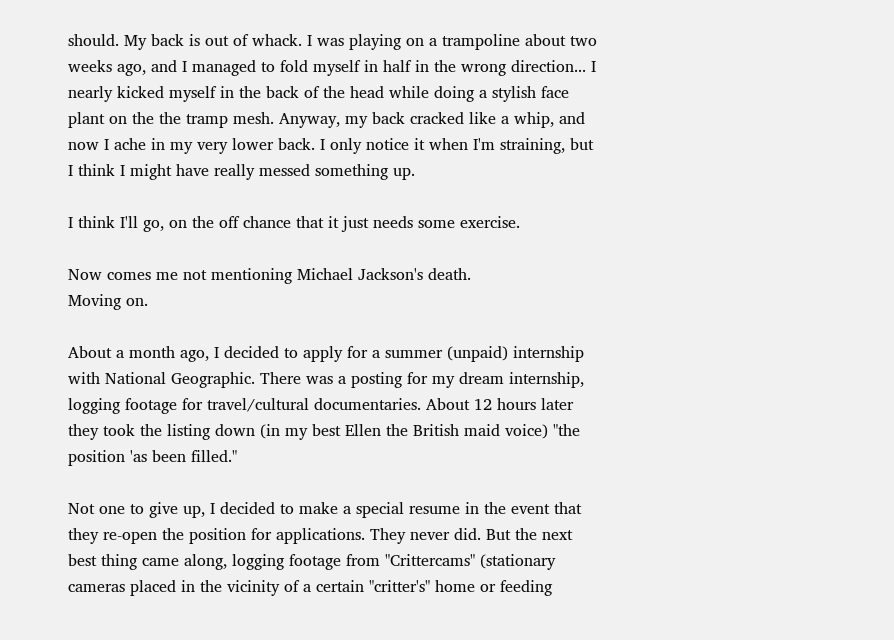should. My back is out of whack. I was playing on a trampoline about two weeks ago, and I managed to fold myself in half in the wrong direction... I nearly kicked myself in the back of the head while doing a stylish face plant on the the tramp mesh. Anyway, my back cracked like a whip, and now I ache in my very lower back. I only notice it when I'm straining, but I think I might have really messed something up.

I think I'll go, on the off chance that it just needs some exercise.

Now comes me not mentioning Michael Jackson's death.
Moving on.

About a month ago, I decided to apply for a summer (unpaid) internship with National Geographic. There was a posting for my dream internship, logging footage for travel/cultural documentaries. About 12 hours later they took the listing down (in my best Ellen the British maid voice) "the position 'as been filled."

Not one to give up, I decided to make a special resume in the event that they re-open the position for applications. They never did. But the next best thing came along, logging footage from "Crittercams" (stationary cameras placed in the vicinity of a certain "critter's" home or feeding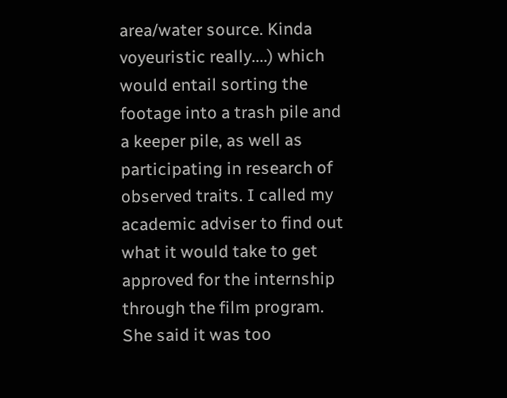area/water source. Kinda voyeuristic really....) which would entail sorting the footage into a trash pile and a keeper pile, as well as participating in research of observed traits. I called my academic adviser to find out what it would take to get approved for the internship through the film program. She said it was too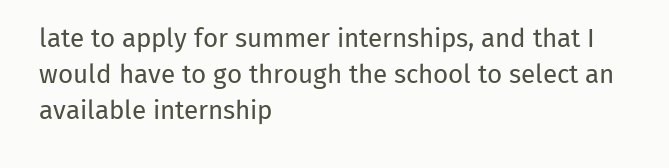late to apply for summer internships, and that I would have to go through the school to select an available internship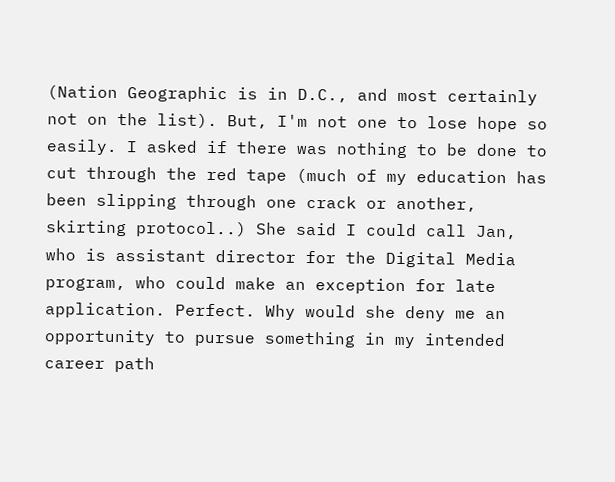(Nation Geographic is in D.C., and most certainly not on the list). But, I'm not one to lose hope so easily. I asked if there was nothing to be done to cut through the red tape (much of my education has been slipping through one crack or another, skirting protocol..) She said I could call Jan, who is assistant director for the Digital Media program, who could make an exception for late application. Perfect. Why would she deny me an opportunity to pursue something in my intended career path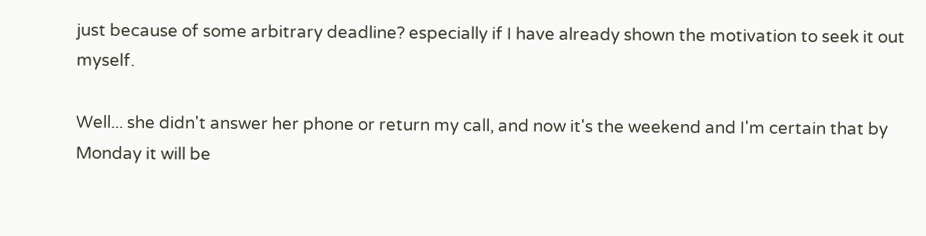just because of some arbitrary deadline? especially if I have already shown the motivation to seek it out myself.

Well... she didn't answer her phone or return my call, and now it's the weekend and I'm certain that by Monday it will be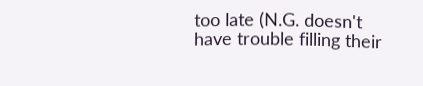too late (N.G. doesn't have trouble filling their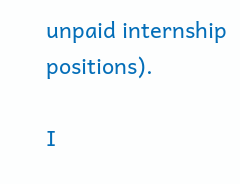unpaid internship positions).

I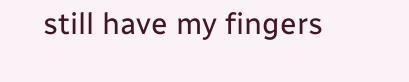still have my fingers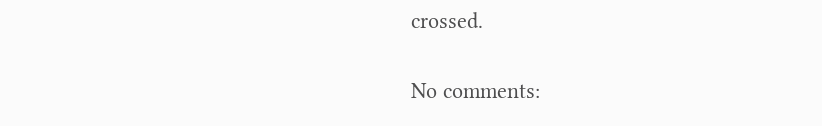crossed.

No comments: